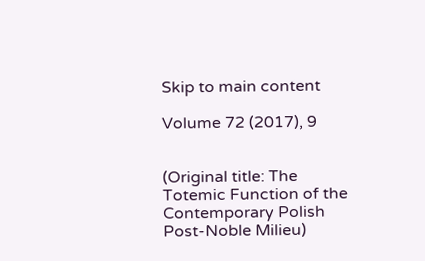Skip to main content

Volume 72 (2017), 9


(Original title: The Totemic Function of the Contemporary Polish Post-Noble Milieu)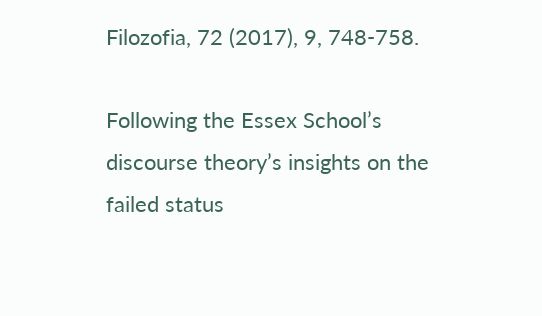Filozofia, 72 (2017), 9, 748-758.

Following the Essex School’s discourse theory’s insights on the failed status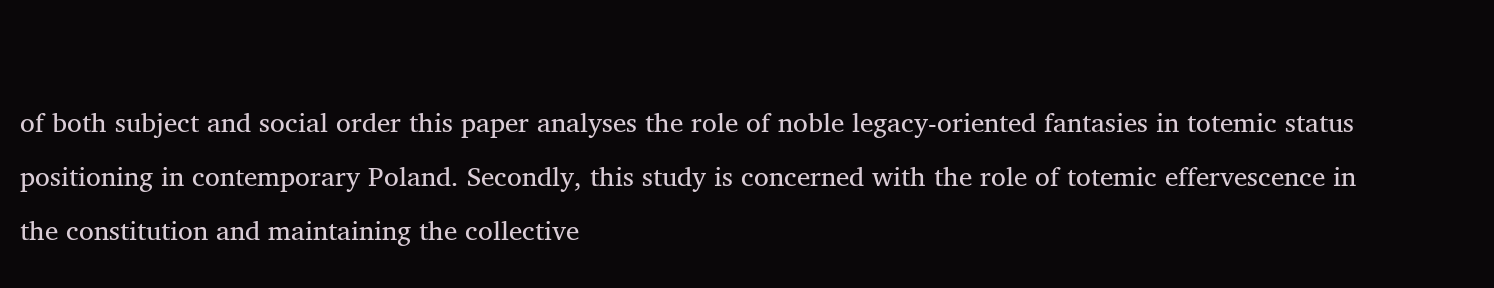of both subject and social order this paper analyses the role of noble legacy-oriented fantasies in totemic status positioning in contemporary Poland. Secondly, this study is concerned with the role of totemic effervescence in the constitution and maintaining the collective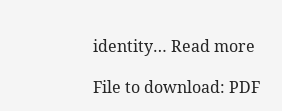identity… Read more

File to download: PDF